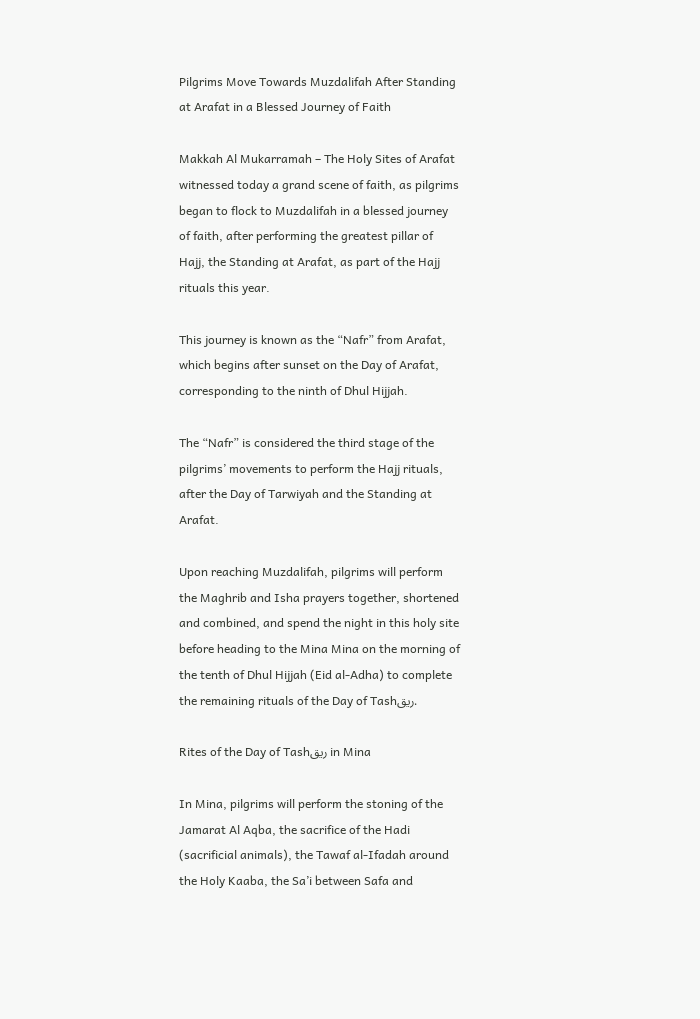Pilgrims Move Towards Muzdalifah After Standing at Arafat in a Blessed Journey of Faith

Makkah Al Mukarramah – The Holy Sites of Arafat witnessed today a grand scene of faith, as pilgrims began to flock to Muzdalifah in a blessed journey of faith, after performing the greatest pillar of Hajj, the Standing at Arafat, as part of the Hajj rituals this year.

This journey is known as the “Nafr” from Arafat, which begins after sunset on the Day of Arafat, corresponding to the ninth of Dhul Hijjah.

The “Nafr” is considered the third stage of the pilgrims’ movements to perform the Hajj rituals, after the Day of Tarwiyah and the Standing at Arafat.

Upon reaching Muzdalifah, pilgrims will perform the Maghrib and Isha prayers together, shortened and combined, and spend the night in this holy site before heading to the Mina Mina on the morning of the tenth of Dhul Hijjah (Eid al-Adha) to complete the remaining rituals of the Day of Tashریق.

Rites of the Day of Tashریق in Mina

In Mina, pilgrims will perform the stoning of the Jamarat Al Aqba, the sacrifice of the Hadi (sacrificial animals), the Tawaf al-Ifadah around the Holy Kaaba, the Sa’i between Safa and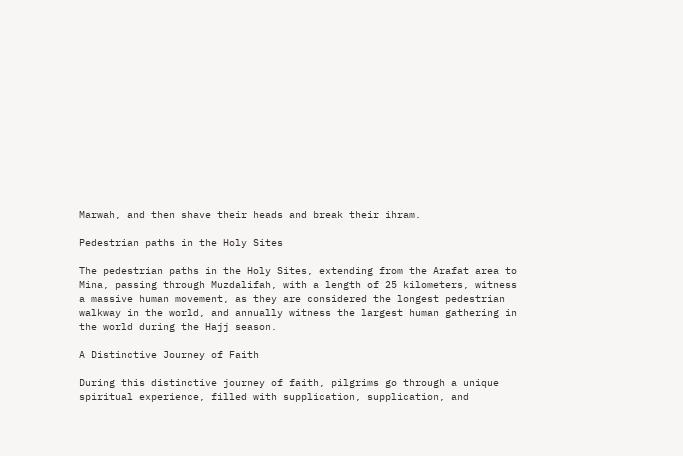Marwah, and then shave their heads and break their ihram.

Pedestrian paths in the Holy Sites

The pedestrian paths in the Holy Sites, extending from the Arafat area to Mina, passing through Muzdalifah, with a length of 25 kilometers, witness a massive human movement, as they are considered the longest pedestrian walkway in the world, and annually witness the largest human gathering in the world during the Hajj season.

A Distinctive Journey of Faith

During this distinctive journey of faith, pilgrims go through a unique spiritual experience, filled with supplication, supplication, and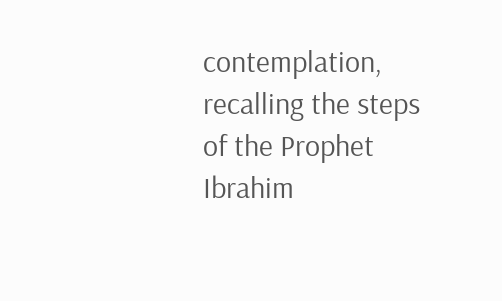contemplation, recalling the steps of the Prophet Ibrahim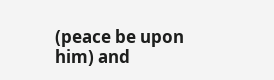(peace be upon him) and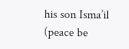his son Isma’il (peace be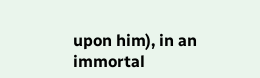upon him), in an immortal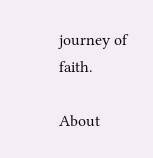journey of faith.

About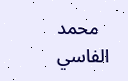محمد الفاسي